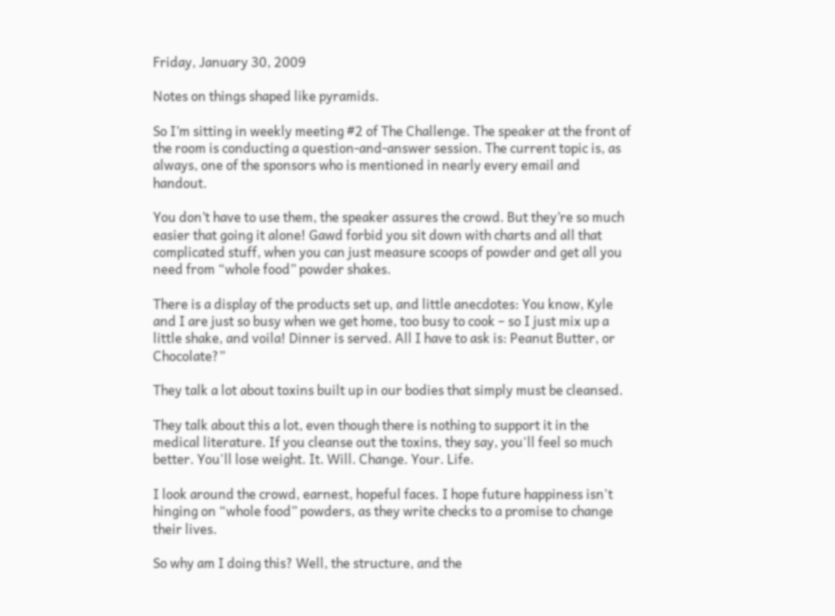Friday, January 30, 2009

Notes on things shaped like pyramids.

So I’m sitting in weekly meeting #2 of The Challenge. The speaker at the front of the room is conducting a question-and-answer session. The current topic is, as always, one of the sponsors who is mentioned in nearly every email and handout.

You don’t have to use them, the speaker assures the crowd. But they’re so much easier that going it alone! Gawd forbid you sit down with charts and all that complicated stuff, when you can just measure scoops of powder and get all you need from “whole food” powder shakes.

There is a display of the products set up, and little anecdotes: You know, Kyle and I are just so busy when we get home, too busy to cook – so I just mix up a little shake, and voila! Dinner is served. All I have to ask is: Peanut Butter, or Chocolate?”

They talk a lot about toxins built up in our bodies that simply must be cleansed.

They talk about this a lot, even though there is nothing to support it in the medical literature. If you cleanse out the toxins, they say, you'll feel so much better. You'll lose weight. It. Will. Change. Your. Life.

I look around the crowd, earnest, hopeful faces. I hope future happiness isn't hinging on “whole food” powders, as they write checks to a promise to change their lives.

So why am I doing this? Well, the structure, and the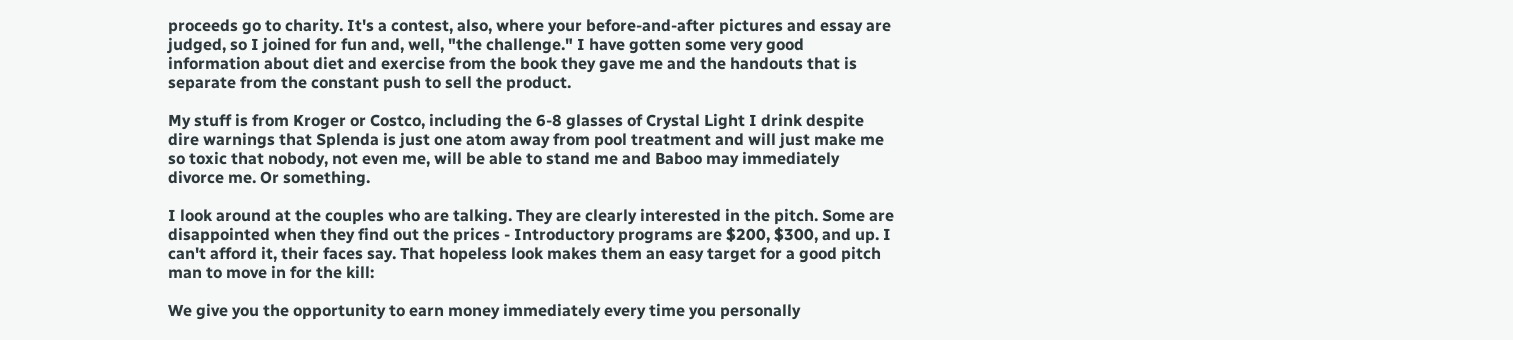proceeds go to charity. It's a contest, also, where your before-and-after pictures and essay are judged, so I joined for fun and, well, "the challenge." I have gotten some very good information about diet and exercise from the book they gave me and the handouts that is separate from the constant push to sell the product.

My stuff is from Kroger or Costco, including the 6-8 glasses of Crystal Light I drink despite dire warnings that Splenda is just one atom away from pool treatment and will just make me so toxic that nobody, not even me, will be able to stand me and Baboo may immediately divorce me. Or something.

I look around at the couples who are talking. They are clearly interested in the pitch. Some are disappointed when they find out the prices - Introductory programs are $200, $300, and up. I can't afford it, their faces say. That hopeless look makes them an easy target for a good pitch man to move in for the kill:

We give you the opportunity to earn money immediately every time you personally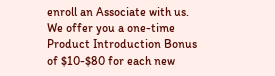enroll an Associate with us. We offer you a one-time Product Introduction Bonus of $10-$80 for each new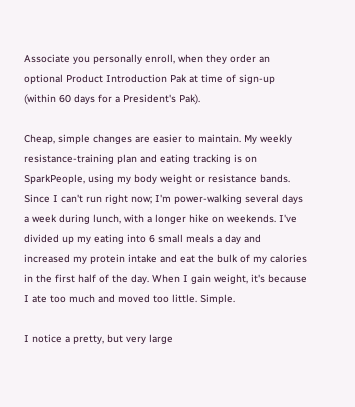Associate you personally enroll, when they order an optional Product Introduction Pak at time of sign-up (within 60 days for a President's Pak).

Cheap, simple changes are easier to maintain. My weekly resistance-training plan and eating tracking is on SparkPeople, using my body weight or resistance bands. Since I can't run right now; I'm power-walking several days a week during lunch, with a longer hike on weekends. I've divided up my eating into 6 small meals a day and increased my protein intake and eat the bulk of my calories in the first half of the day. When I gain weight, it's because I ate too much and moved too little. Simple.

I notice a pretty, but very large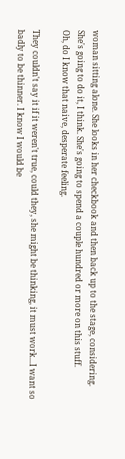woman sitting alone. She looks in her checkbook and then back up to the stage, considering. She's going to do it, I think. She's going to spend a couple hundred or more on this stuff.
Oh, do I know that naive, desperate feeling.

They couldn't say it if it weren't true, could they, she might be thinking, it must work...I want so badly to be thinner. I know I would be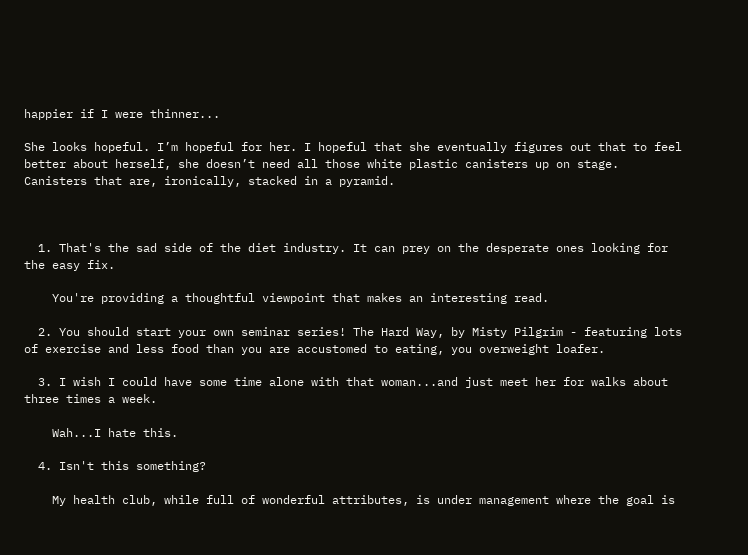happier if I were thinner...

She looks hopeful. I’m hopeful for her. I hopeful that she eventually figures out that to feel better about herself, she doesn’t need all those white plastic canisters up on stage.
Canisters that are, ironically, stacked in a pyramid.



  1. That's the sad side of the diet industry. It can prey on the desperate ones looking for the easy fix.

    You're providing a thoughtful viewpoint that makes an interesting read.

  2. You should start your own seminar series! The Hard Way, by Misty Pilgrim - featuring lots of exercise and less food than you are accustomed to eating, you overweight loafer.

  3. I wish I could have some time alone with that woman...and just meet her for walks about three times a week.

    Wah...I hate this.

  4. Isn't this something?

    My health club, while full of wonderful attributes, is under management where the goal is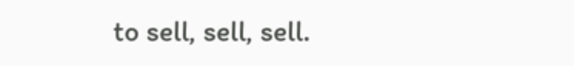to sell, sell, sell.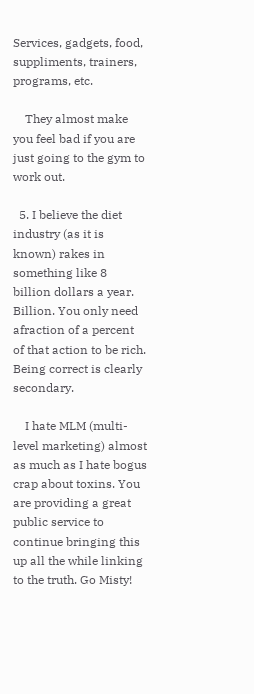Services, gadgets, food, suppliments, trainers, programs, etc.

    They almost make you feel bad if you are just going to the gym to work out.

  5. I believe the diet industry (as it is known) rakes in something like 8 billion dollars a year. Billion. You only need afraction of a percent of that action to be rich. Being correct is clearly secondary.

    I hate MLM (multi-level marketing) almost as much as I hate bogus crap about toxins. You are providing a great public service to continue bringing this up all the while linking to the truth. Go Misty!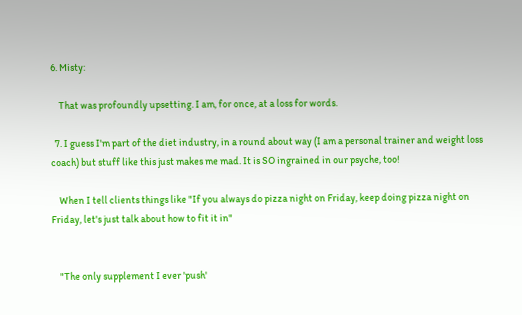6. Misty:

    That was profoundly upsetting. I am, for once, at a loss for words.

  7. I guess I'm part of the diet industry, in a round about way (I am a personal trainer and weight loss coach) but stuff like this just makes me mad. It is SO ingrained in our psyche, too!

    When I tell clients things like "If you always do pizza night on Friday, keep doing pizza night on Friday, let's just talk about how to fit it in"


    "The only supplement I ever 'push'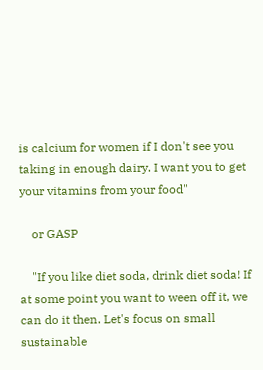is calcium for women if I don't see you taking in enough dairy. I want you to get your vitamins from your food"

    or GASP

    "If you like diet soda, drink diet soda! If at some point you want to ween off it, we can do it then. Let's focus on small sustainable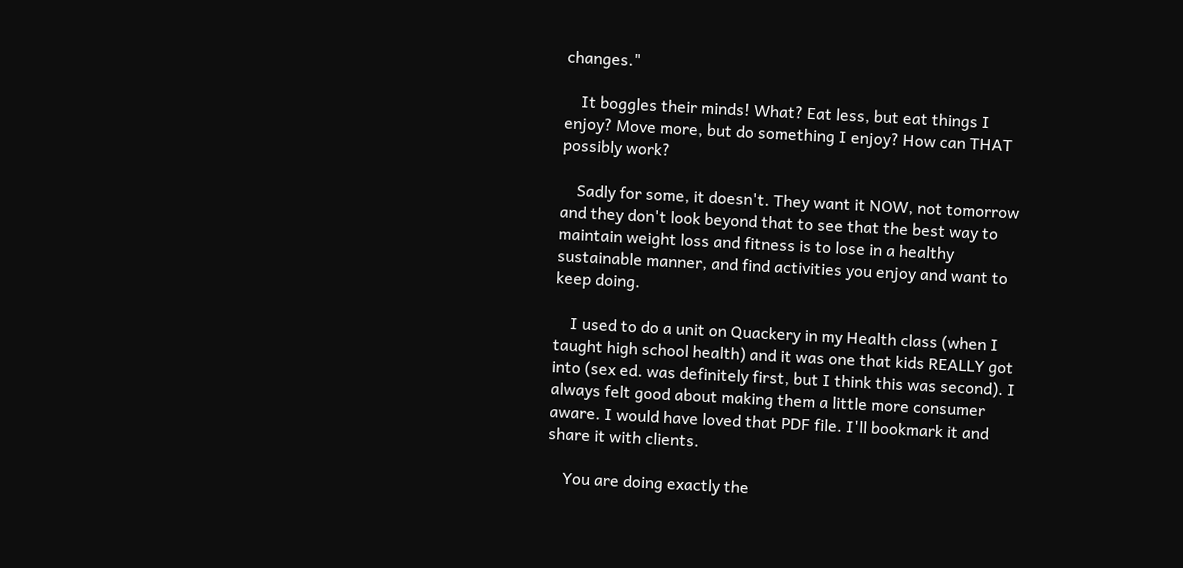changes."

    It boggles their minds! What? Eat less, but eat things I enjoy? Move more, but do something I enjoy? How can THAT possibly work?

    Sadly for some, it doesn't. They want it NOW, not tomorrow and they don't look beyond that to see that the best way to maintain weight loss and fitness is to lose in a healthy sustainable manner, and find activities you enjoy and want to keep doing.

    I used to do a unit on Quackery in my Health class (when I taught high school health) and it was one that kids REALLY got into (sex ed. was definitely first, but I think this was second). I always felt good about making them a little more consumer aware. I would have loved that PDF file. I'll bookmark it and share it with clients.

    You are doing exactly the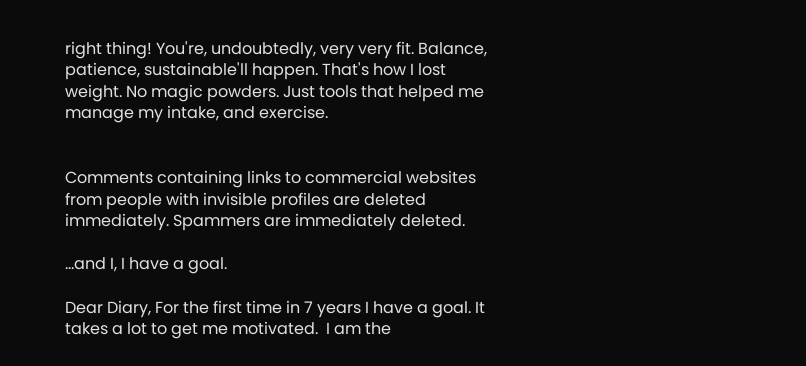right thing! You're, undoubtedly, very very fit. Balance, patience, sustainable'll happen. That's how I lost weight. No magic powders. Just tools that helped me manage my intake, and exercise.


Comments containing links to commercial websites from people with invisible profiles are deleted immediately. Spammers are immediately deleted.

...and I, I have a goal.

Dear Diary, For the first time in 7 years I have a goal. It takes a lot to get me motivated.  I am the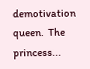demotivation queen.  The princess...